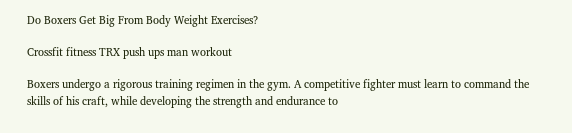Do Boxers Get Big From Body Weight Exercises?

Crossfit fitness TRX push ups man workout

Boxers undergo a rigorous training regimen in the gym. A competitive fighter must learn to command the skills of his craft, while developing the strength and endurance to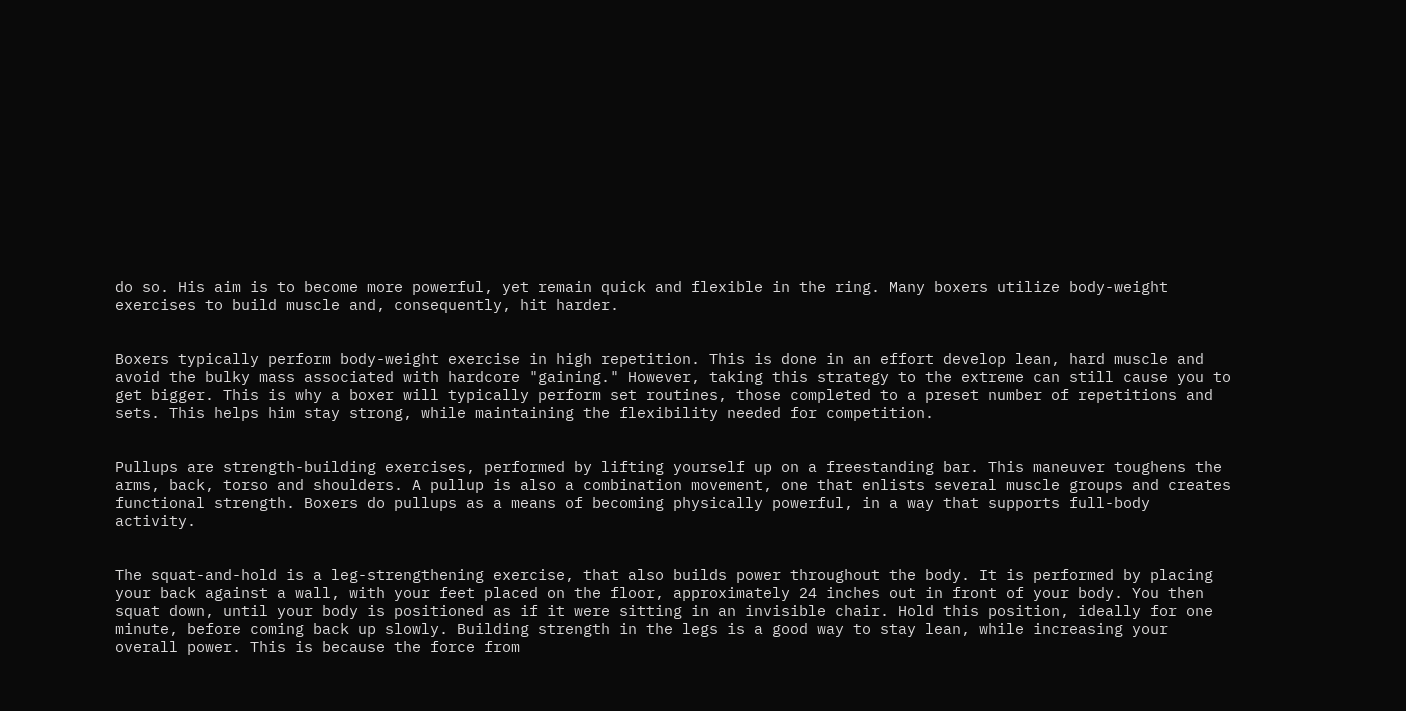do so. His aim is to become more powerful, yet remain quick and flexible in the ring. Many boxers utilize body-weight exercises to build muscle and, consequently, hit harder.


Boxers typically perform body-weight exercise in high repetition. This is done in an effort develop lean, hard muscle and avoid the bulky mass associated with hardcore "gaining." However, taking this strategy to the extreme can still cause you to get bigger. This is why a boxer will typically perform set routines, those completed to a preset number of repetitions and sets. This helps him stay strong, while maintaining the flexibility needed for competition.


Pullups are strength-building exercises, performed by lifting yourself up on a freestanding bar. This maneuver toughens the arms, back, torso and shoulders. A pullup is also a combination movement, one that enlists several muscle groups and creates functional strength. Boxers do pullups as a means of becoming physically powerful, in a way that supports full-body activity.


The squat-and-hold is a leg-strengthening exercise, that also builds power throughout the body. It is performed by placing your back against a wall, with your feet placed on the floor, approximately 24 inches out in front of your body. You then squat down, until your body is positioned as if it were sitting in an invisible chair. Hold this position, ideally for one minute, before coming back up slowly. Building strength in the legs is a good way to stay lean, while increasing your overall power. This is because the force from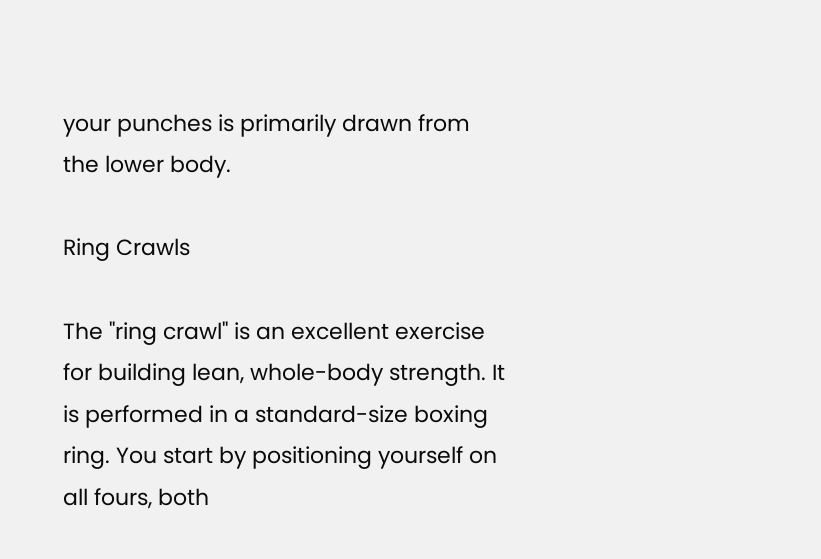your punches is primarily drawn from the lower body.

Ring Crawls

The "ring crawl" is an excellent exercise for building lean, whole-body strength. It is performed in a standard-size boxing ring. You start by positioning yourself on all fours, both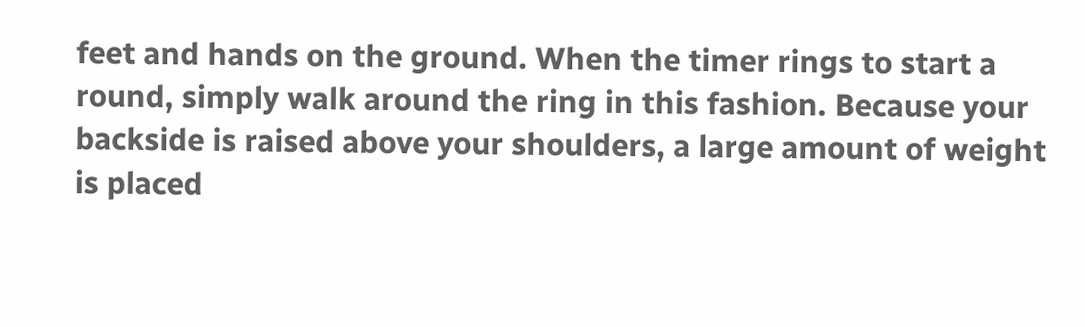feet and hands on the ground. When the timer rings to start a round, simply walk around the ring in this fashion. Because your backside is raised above your shoulders, a large amount of weight is placed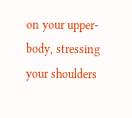on your upper-body, stressing your shoulders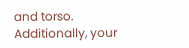and torso. Additionally, your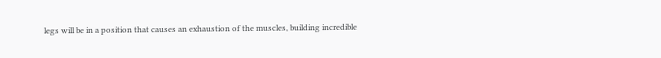legs will be in a position that causes an exhaustion of the muscles, building incredible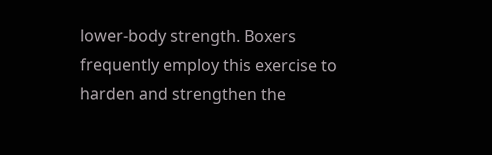lower-body strength. Boxers frequently employ this exercise to harden and strengthen the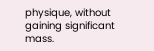physique, without gaining significant mass.